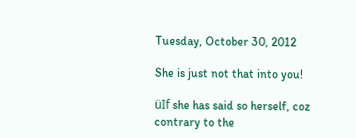Tuesday, October 30, 2012

She is just not that into you!

üIf she has said so herself, coz contrary to the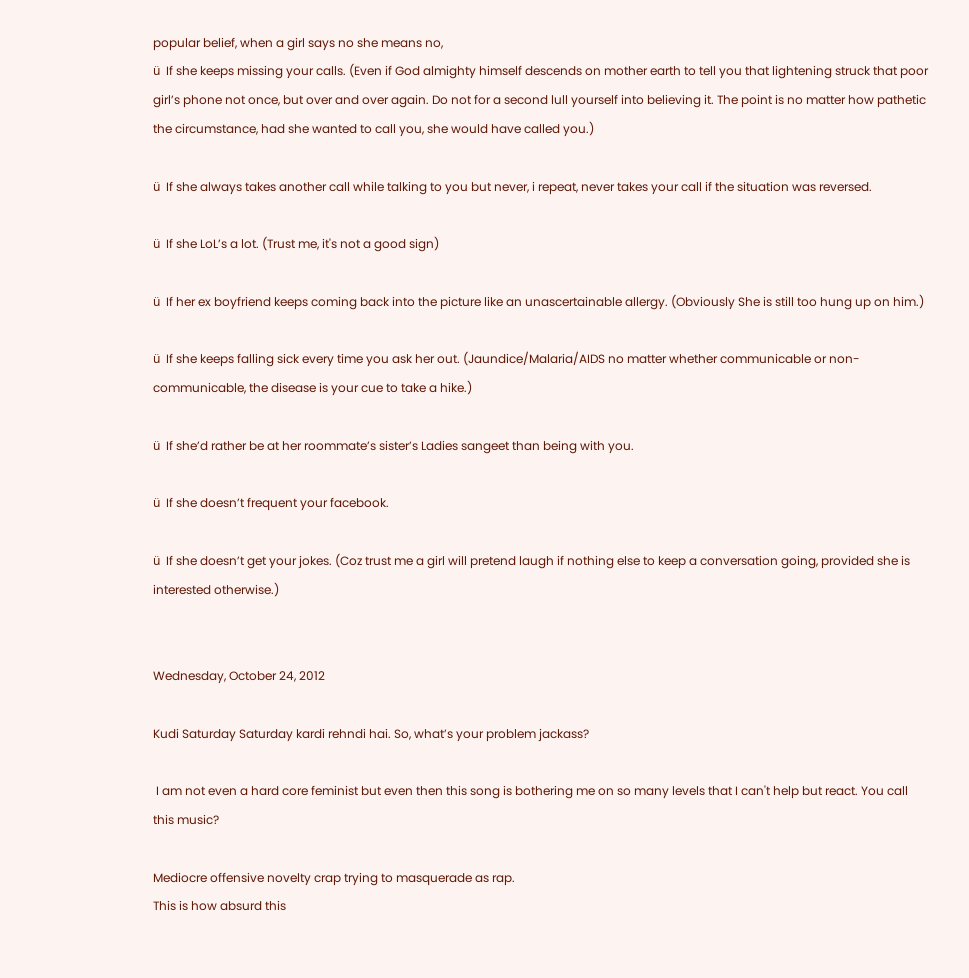popular belief, when a girl says no she means no,
ü  If she keeps missing your calls. (Even if God almighty himself descends on mother earth to tell you that lightening struck that poor girl’s phone not once, but over and over again. Do not for a second lull yourself into believing it. The point is no matter how pathetic the circumstance, had she wanted to call you, she would have called you.)

ü  If she always takes another call while talking to you but never, i repeat, never takes your call if the situation was reversed.

ü  If she LoL’s a lot. (Trust me, it's not a good sign)

ü  If her ex boyfriend keeps coming back into the picture like an unascertainable allergy. (Obviously She is still too hung up on him.)

ü  If she keeps falling sick every time you ask her out. (Jaundice/Malaria/AIDS no matter whether communicable or non-communicable, the disease is your cue to take a hike.)

ü  If she’d rather be at her roommate’s sister’s Ladies sangeet than being with you.

ü  If she doesn’t frequent your facebook.

ü  If she doesn’t get your jokes. (Coz trust me a girl will pretend laugh if nothing else to keep a conversation going, provided she is interested otherwise.)


Wednesday, October 24, 2012

Kudi Saturday Saturday kardi rehndi hai. So, what’s your problem jackass?

 I am not even a hard core feminist but even then this song is bothering me on so many levels that I can't help but react. You call this music?

Mediocre offensive novelty crap trying to masquerade as rap.
This is how absurd this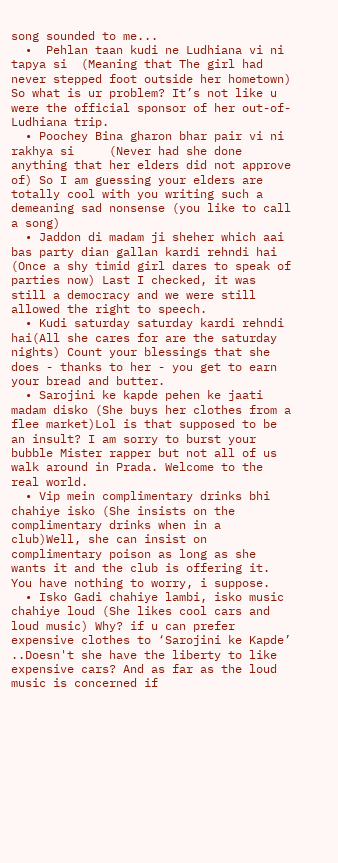song sounded to me...
  •  Pehlan taan kudi ne Ludhiana vi ni tapya si  (Meaning that The girl had never stepped foot outside her hometown) So what is ur problem? It’s not like u were the official sponsor of her out-of-Ludhiana trip.
  • Poochey Bina gharon bhar pair vi ni rakhya si     (Never had she done anything that her elders did not approve of) So I am guessing your elders are totally cool with you writing such a demeaning sad nonsense (you like to call a song)
  • Jaddon di madam ji sheher which aai bas party dian gallan kardi rehndi hai (Once a shy timid girl dares to speak of parties now) Last I checked, it was still a democracy and we were still allowed the right to speech.
  • Kudi saturday saturday kardi rehndi hai(All she cares for are the saturday nights) Count your blessings that she does - thanks to her - you get to earn your bread and butter.
  • Sarojini ke kapde pehen ke jaati madam disko (She buys her clothes from a flee market)Lol is that supposed to be an insult? I am sorry to burst your bubble Mister rapper but not all of us walk around in Prada. Welcome to the real world.
  • Vip mein complimentary drinks bhi chahiye isko (She insists on the complimentary drinks when in a club)Well, she can insist on complimentary poison as long as she wants it and the club is offering it. You have nothing to worry, i suppose.
  • Isko Gadi chahiye lambi, isko music chahiye loud (She likes cool cars and loud music) Why? if u can prefer expensive clothes to ‘Sarojini ke Kapde’ ..Doesn't she have the liberty to like expensive cars? And as far as the loud music is concerned if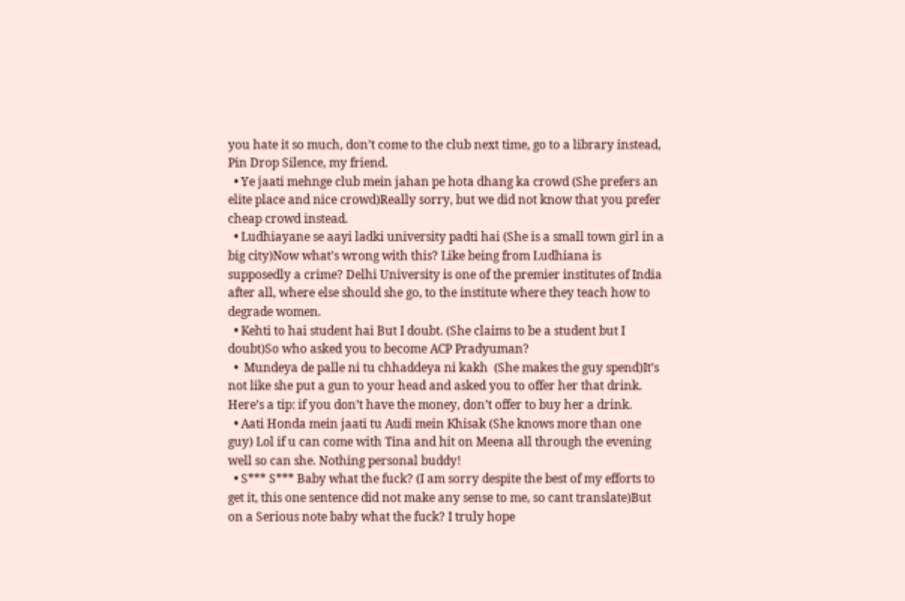you hate it so much, don’t come to the club next time, go to a library instead, Pin Drop Silence, my friend.
  • Ye jaati mehnge club mein jahan pe hota dhang ka crowd (She prefers an elite place and nice crowd)Really sorry, but we did not know that you prefer cheap crowd instead.
  • Ludhiayane se aayi ladki university padti hai (She is a small town girl in a big city)Now what’s wrong with this? Like being from Ludhiana is supposedly a crime? Delhi University is one of the premier institutes of India after all, where else should she go, to the institute where they teach how to degrade women.
  • Kehti to hai student hai But I doubt. (She claims to be a student but I doubt)So who asked you to become ACP Pradyuman?
  •  Mundeya de palle ni tu chhaddeya ni kakh  (She makes the guy spend)It’s not like she put a gun to your head and asked you to offer her that drink. Here’s a tip: if you don’t have the money, don’t offer to buy her a drink.
  • Aati Honda mein jaati tu Audi mein Khisak (She knows more than one guy) Lol if u can come with Tina and hit on Meena all through the evening well so can she. Nothing personal buddy!
  • S*** S*** Baby what the fuck? (I am sorry despite the best of my efforts to get it, this one sentence did not make any sense to me, so cant translate)But on a Serious note baby what the fuck? I truly hope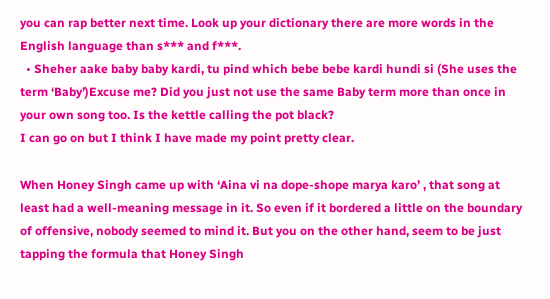you can rap better next time. Look up your dictionary there are more words in the English language than s*** and f***.
  • Sheher aake baby baby kardi, tu pind which bebe bebe kardi hundi si (She uses the term ‘Baby’)Excuse me? Did you just not use the same Baby term more than once in your own song too. Is the kettle calling the pot black?
I can go on but I think I have made my point pretty clear.

When Honey Singh came up with ‘Aina vi na dope-shope marya karo’ , that song at least had a well-meaning message in it. So even if it bordered a little on the boundary of offensive, nobody seemed to mind it. But you on the other hand, seem to be just tapping the formula that Honey Singh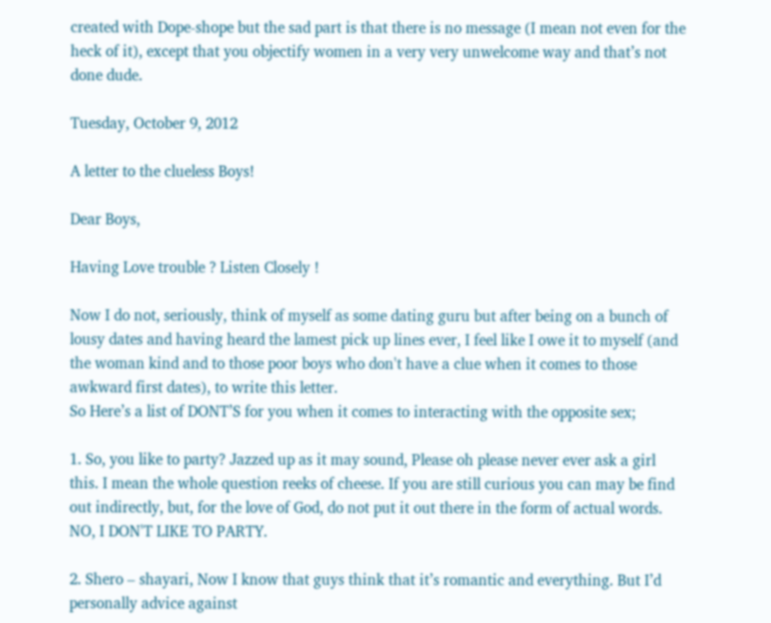created with Dope-shope but the sad part is that there is no message (I mean not even for the heck of it), except that you objectify women in a very very unwelcome way and that’s not done dude.

Tuesday, October 9, 2012

A letter to the clueless Boys!

Dear Boys,

Having Love trouble ? Listen Closely !

Now I do not, seriously, think of myself as some dating guru but after being on a bunch of lousy dates and having heard the lamest pick up lines ever, I feel like I owe it to myself (and the woman kind and to those poor boys who don't have a clue when it comes to those awkward first dates), to write this letter.
So Here’s a list of DONT’S for you when it comes to interacting with the opposite sex;

1. So, you like to party? Jazzed up as it may sound, Please oh please never ever ask a girl this. I mean the whole question reeks of cheese. If you are still curious you can may be find out indirectly, but, for the love of God, do not put it out there in the form of actual words. NO, I DON'T LIKE TO PARTY.

2. Shero – shayari, Now I know that guys think that it’s romantic and everything. But I’d personally advice against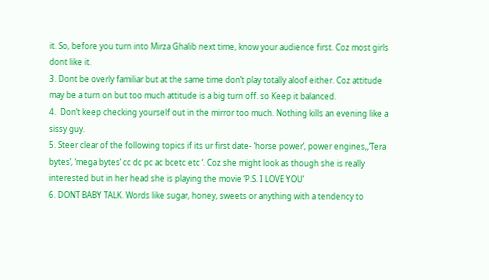it. So, before you turn into Mirza Ghalib next time, know your audience first. Coz most girls dont like it.
3. Dont be overly familiar but at the same time don’t play totally aloof either. Coz attitude may be a turn on but too much attitude is a big turn off. so Keep it balanced.
4.  Don’t keep checking yourself out in the mirror too much. Nothing kills an evening like a sissy guy.
5. Steer clear of the following topics if its ur first date- ‘horse power’, power engines,,‘Tera bytes’, ‘mega bytes’ cc dc pc ac bcetc etc ‘. Coz she might look as though she is really interested but in her head she is playing the movie ‘P.S. I LOVE YOU’
6. DONT BABY TALK. Words like sugar, honey, sweets or anything with a tendency to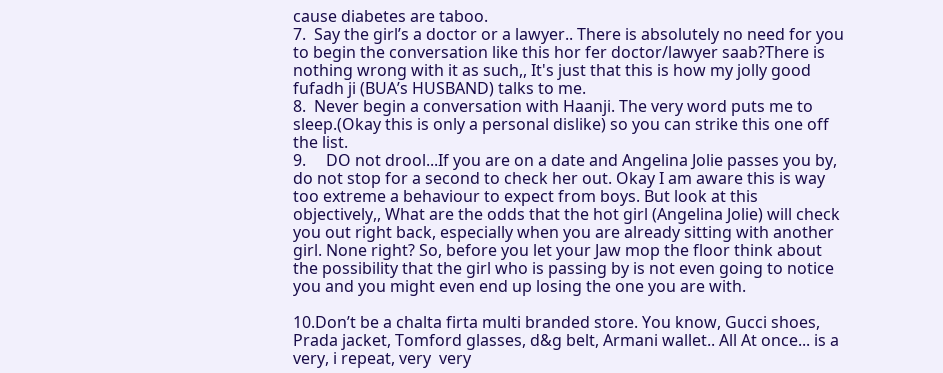cause diabetes are taboo.
7.  Say the girl’s a doctor or a lawyer.. There is absolutely no need for you to begin the conversation like this hor fer doctor/lawyer saab?There is nothing wrong with it as such,, It's just that this is how my jolly good fufadh ji (BUA’s HUSBAND) talks to me.
8.  Never begin a conversation with Haanji. The very word puts me to sleep.(Okay this is only a personal dislike) so you can strike this one off the list.
9.     DO not drool...If you are on a date and Angelina Jolie passes you by, do not stop for a second to check her out. Okay I am aware this is way too extreme a behaviour to expect from boys. But look at this objectively,, What are the odds that the hot girl (Angelina Jolie) will check you out right back, especially when you are already sitting with another girl. None right? So, before you let your Jaw mop the floor think about the possibility that the girl who is passing by is not even going to notice you and you might even end up losing the one you are with.

10.Don’t be a chalta firta multi branded store. You know, Gucci shoes, Prada jacket, Tomford glasses, d&g belt, Armani wallet.. All At once... is a very, i repeat, very  very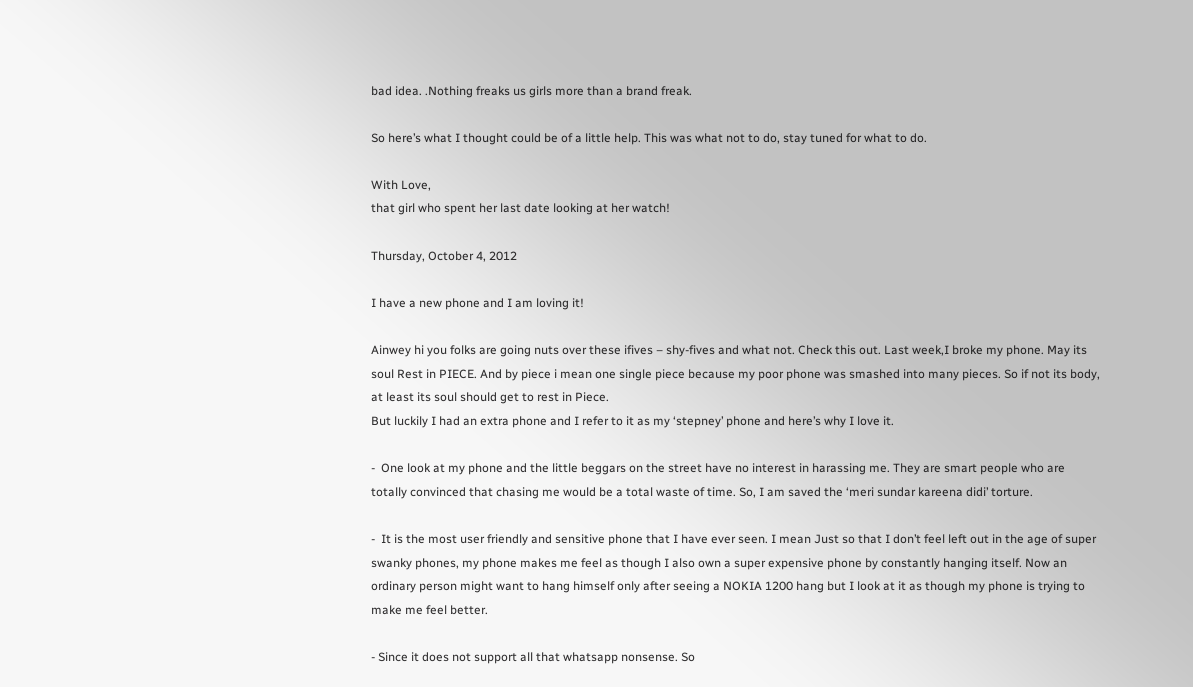bad idea. .Nothing freaks us girls more than a brand freak.

So here’s what I thought could be of a little help. This was what not to do, stay tuned for what to do.

With Love,
that girl who spent her last date looking at her watch!

Thursday, October 4, 2012

I have a new phone and I am loving it!

Ainwey hi you folks are going nuts over these ifives – shy-fives and what not. Check this out. Last week,I broke my phone. May its soul Rest in PIECE. And by piece i mean one single piece because my poor phone was smashed into many pieces. So if not its body, at least its soul should get to rest in Piece.
But luckily I had an extra phone and I refer to it as my ‘stepney’ phone and here’s why I love it.

-  One look at my phone and the little beggars on the street have no interest in harassing me. They are smart people who are totally convinced that chasing me would be a total waste of time. So, I am saved the ‘meri sundar kareena didi’ torture.

-  It is the most user friendly and sensitive phone that I have ever seen. I mean Just so that I don’t feel left out in the age of super swanky phones, my phone makes me feel as though I also own a super expensive phone by constantly hanging itself. Now an ordinary person might want to hang himself only after seeing a NOKIA 1200 hang but I look at it as though my phone is trying to make me feel better.

- Since it does not support all that whatsapp nonsense. So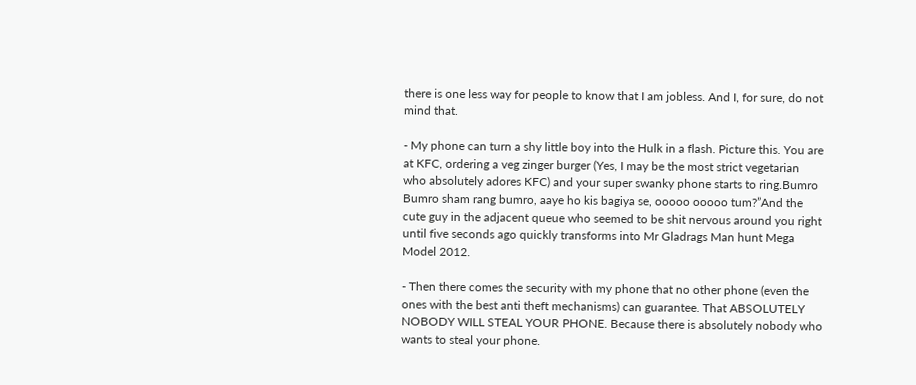there is one less way for people to know that I am jobless. And I, for sure, do not mind that.

- My phone can turn a shy little boy into the Hulk in a flash. Picture this. You are at KFC, ordering a veg zinger burger (Yes, I may be the most strict vegetarian who absolutely adores KFC) and your super swanky phone starts to ring.Bumro Bumro sham rang bumro, aaye ho kis bagiya se, ooooo ooooo tum?”And the cute guy in the adjacent queue who seemed to be shit nervous around you right until five seconds ago quickly transforms into Mr Gladrags Man hunt Mega Model 2012.

- Then there comes the security with my phone that no other phone (even the ones with the best anti theft mechanisms) can guarantee. That ABSOLUTELY NOBODY WILL STEAL YOUR PHONE. Because there is absolutely nobody who wants to steal your phone.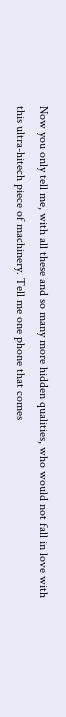Now you only tell me, with all these and so many more hidden qualities, who would not fall in love with this ultra-hitech piece of machinery. Tell me one phone that comes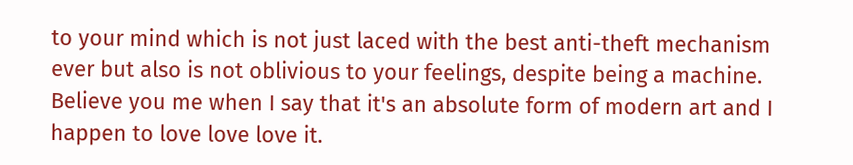to your mind which is not just laced with the best anti-theft mechanism ever but also is not oblivious to your feelings, despite being a machine. Believe you me when I say that it's an absolute form of modern art and I happen to love love love it.